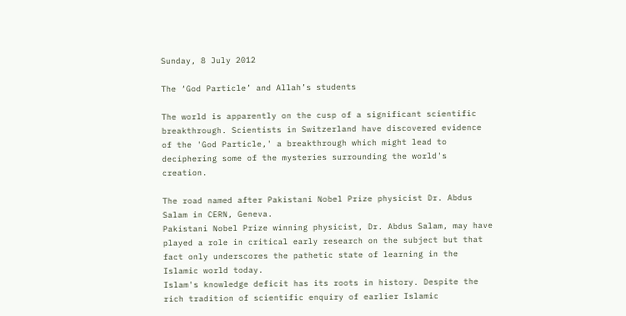Sunday, 8 July 2012

The ‘God Particle’ and Allah’s students

The world is apparently on the cusp of a significant scientific breakthrough. Scientists in Switzerland have discovered evidence of the 'God Particle,' a breakthrough which might lead to deciphering some of the mysteries surrounding the world's creation.

The road named after Pakistani Nobel Prize physicist Dr. Abdus Salam in CERN, Geneva.
Pakistani Nobel Prize winning physicist, Dr. Abdus Salam, may have played a role in critical early research on the subject but that fact only underscores the pathetic state of learning in the Islamic world today.
Islam's knowledge deficit has its roots in history. Despite the rich tradition of scientific enquiry of earlier Islamic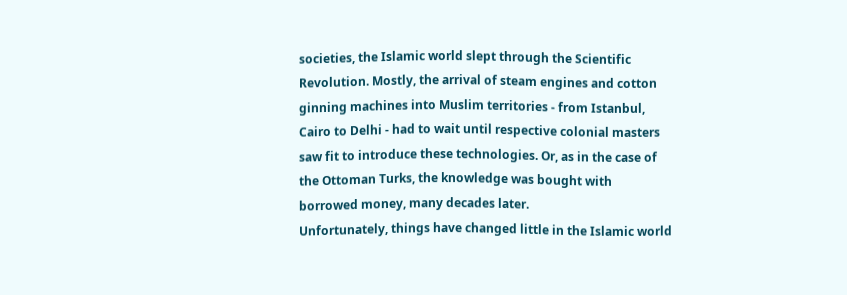societies, the Islamic world slept through the Scientific Revolution. Mostly, the arrival of steam engines and cotton ginning machines into Muslim territories - from Istanbul, Cairo to Delhi - had to wait until respective colonial masters saw fit to introduce these technologies. Or, as in the case of the Ottoman Turks, the knowledge was bought with borrowed money, many decades later.
Unfortunately, things have changed little in the Islamic world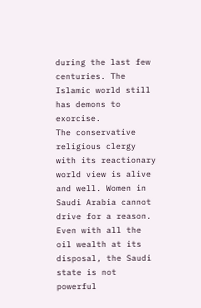during the last few centuries. The Islamic world still has demons to exorcise.
The conservative religious clergy with its reactionary world view is alive and well. Women in Saudi Arabia cannot drive for a reason. Even with all the oil wealth at its disposal, the Saudi state is not powerful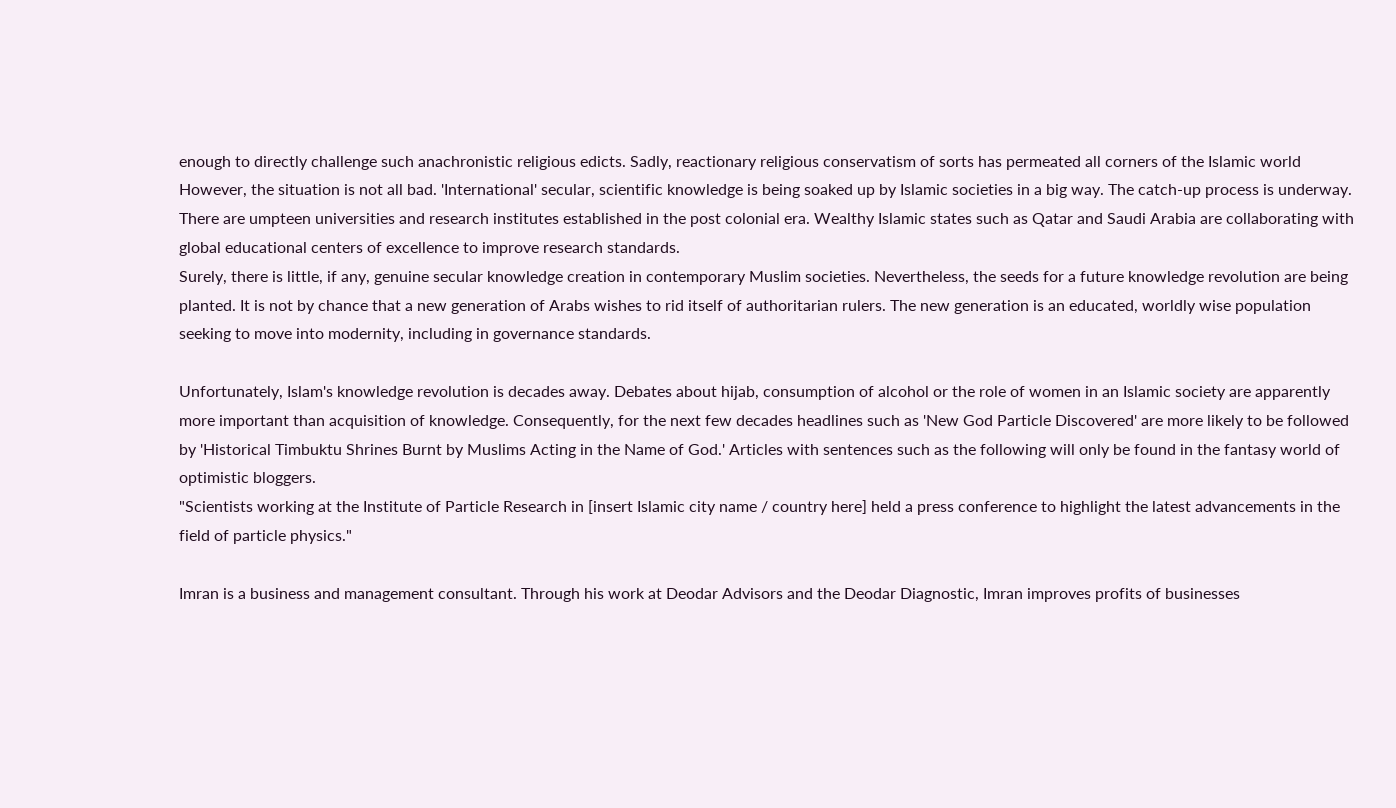enough to directly challenge such anachronistic religious edicts. Sadly, reactionary religious conservatism of sorts has permeated all corners of the Islamic world
However, the situation is not all bad. 'International' secular, scientific knowledge is being soaked up by Islamic societies in a big way. The catch-up process is underway. There are umpteen universities and research institutes established in the post colonial era. Wealthy Islamic states such as Qatar and Saudi Arabia are collaborating with global educational centers of excellence to improve research standards.
Surely, there is little, if any, genuine secular knowledge creation in contemporary Muslim societies. Nevertheless, the seeds for a future knowledge revolution are being planted. It is not by chance that a new generation of Arabs wishes to rid itself of authoritarian rulers. The new generation is an educated, worldly wise population seeking to move into modernity, including in governance standards.

Unfortunately, Islam's knowledge revolution is decades away. Debates about hijab, consumption of alcohol or the role of women in an Islamic society are apparently more important than acquisition of knowledge. Consequently, for the next few decades headlines such as 'New God Particle Discovered' are more likely to be followed by 'Historical Timbuktu Shrines Burnt by Muslims Acting in the Name of God.' Articles with sentences such as the following will only be found in the fantasy world of optimistic bloggers.
"Scientists working at the Institute of Particle Research in [insert Islamic city name / country here] held a press conference to highlight the latest advancements in the field of particle physics."

Imran is a business and management consultant. Through his work at Deodar Advisors and the Deodar Diagnostic, Imran improves profits of businesses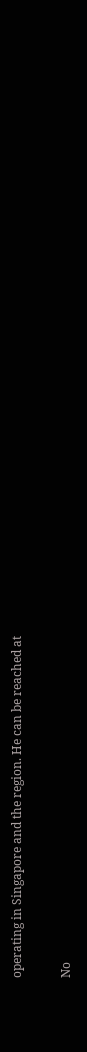operating in Singapore and the region. He can be reached at

No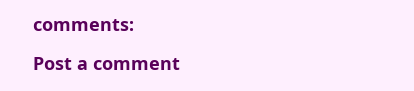comments:

Post a comment